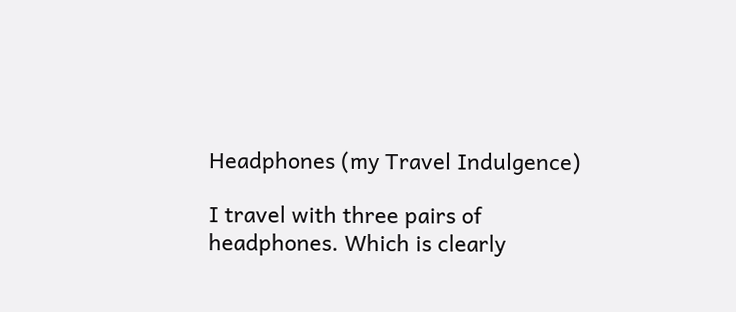Headphones (my Travel Indulgence)

I travel with three pairs of headphones. Which is clearly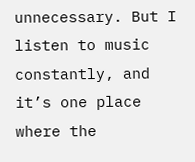unnecessary. But I listen to music constantly, and it’s one place where the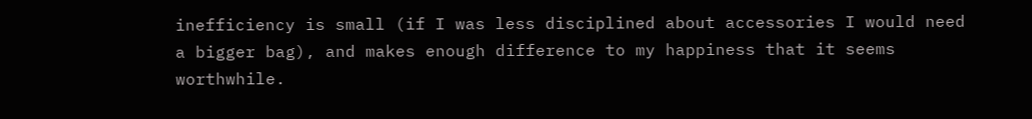inefficiency is small (if I was less disciplined about accessories I would need a bigger bag), and makes enough difference to my happiness that it seems worthwhile.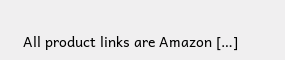All product links are Amazon […]